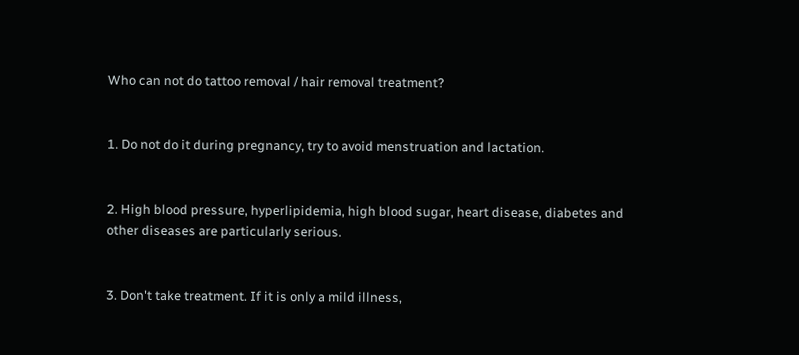Who can not do tattoo removal / hair removal treatment?


1. Do not do it during pregnancy, try to avoid menstruation and lactation.


2. High blood pressure, hyperlipidemia, high blood sugar, heart disease, diabetes and other diseases are particularly serious.


3. Don't take treatment. If it is only a mild illness,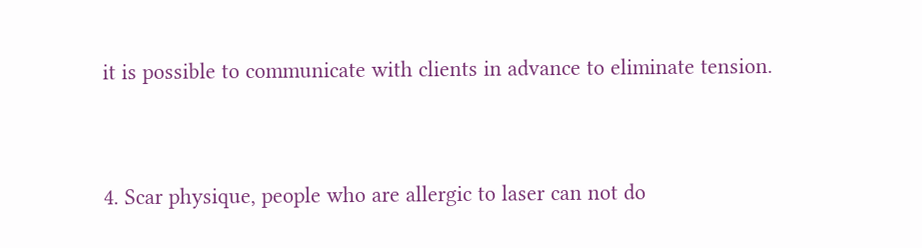it is possible to communicate with clients in advance to eliminate tension.


4. Scar physique, people who are allergic to laser can not do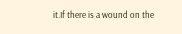it.If there is a wound on the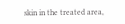skin in the treated area,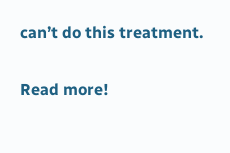can’t do this treatment.

Read more!